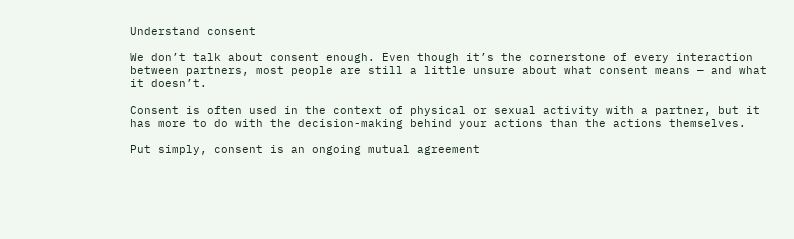Understand consent

We don’t talk about consent enough. Even though it’s the cornerstone of every interaction between partners, most people are still a little unsure about what consent means — and what it doesn’t.

Consent is often used in the context of physical or sexual activity with a partner, but it has more to do with the decision-making behind your actions than the actions themselves.

Put simply, consent is an ongoing mutual agreement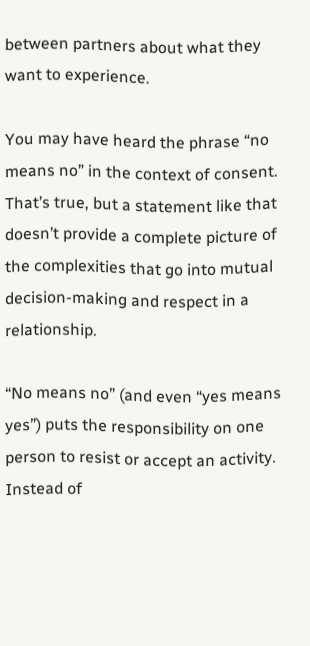between partners about what they want to experience.

You may have heard the phrase “no means no” in the context of consent. That’s true, but a statement like that doesn’t provide a complete picture of the complexities that go into mutual decision-making and respect in a relationship.

“No means no” (and even “yes means yes”) puts the responsibility on one person to resist or accept an activity. Instead of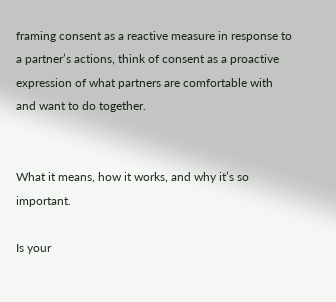framing consent as a reactive measure in response to a partner’s actions, think of consent as a proactive expression of what partners are comfortable with and want to do together.


What it means, how it works, and why it’s so important.

Is your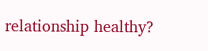relationship healthy?